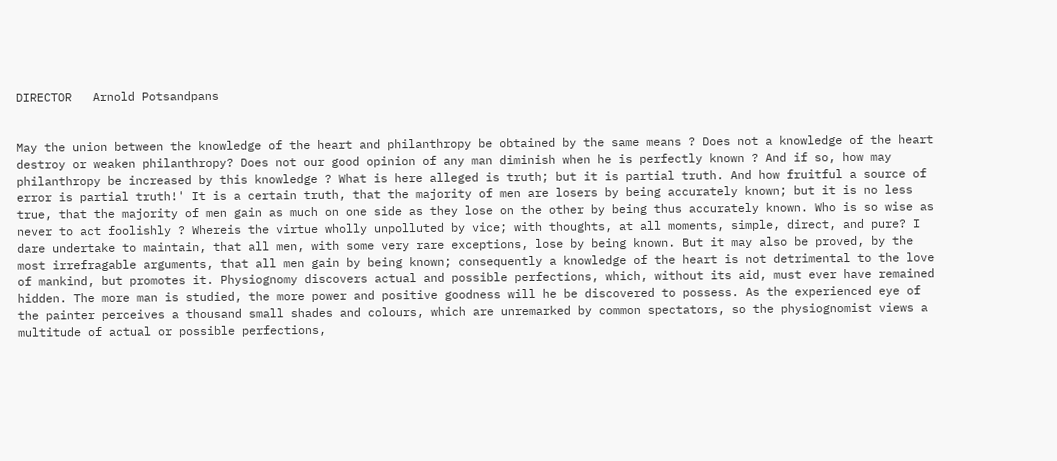DIRECTOR   Arnold Potsandpans


May the union between the knowledge of the heart and philanthropy be obtained by the same means ? Does not a knowledge of the heart destroy or weaken philanthropy? Does not our good opinion of any man diminish when he is perfectly known ? And if so, how may philanthropy be increased by this knowledge ? What is here alleged is truth; but it is partial truth. And how fruitful a source of error is partial truth!' It is a certain truth, that the majority of men are losers by being accurately known; but it is no less true, that the majority of men gain as much on one side as they lose on the other by being thus accurately known. Who is so wise as never to act foolishly ? Whereis the virtue wholly unpolluted by vice; with thoughts, at all moments, simple, direct, and pure? I dare undertake to maintain, that all men, with some very rare exceptions, lose by being known. But it may also be proved, by the most irrefragable arguments, that all men gain by being known; consequently a knowledge of the heart is not detrimental to the love of mankind, but promotes it. Physiognomy discovers actual and possible perfections, which, without its aid, must ever have remained hidden. The more man is studied, the more power and positive goodness will he be discovered to possess. As the experienced eye of the painter perceives a thousand small shades and colours, which are unremarked by common spectators, so the physiognomist views a multitude of actual or possible perfections,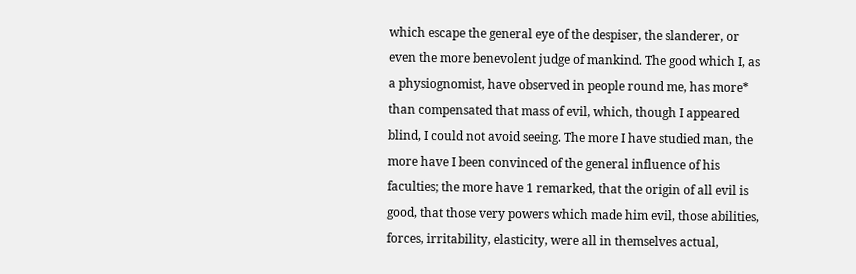which escape the general eye of the despiser, the slanderer, or even the more benevolent judge of mankind. The good which I, as a physiognomist, have observed in people round me, has more* than compensated that mass of evil, which, though I appeared blind, I could not avoid seeing. The more I have studied man, the more have I been convinced of the general influence of his faculties; the more have 1 remarked, that the origin of all evil is good, that those very powers which made him evil, those abilities, forces, irritability, elasticity, were all in themselves actual,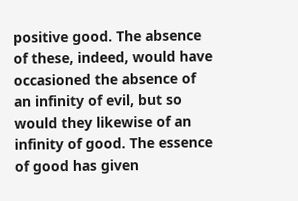positive good. The absence of these, indeed, would have occasioned the absence of an infinity of evil, but so would they likewise of an infinity of good. The essence of good has given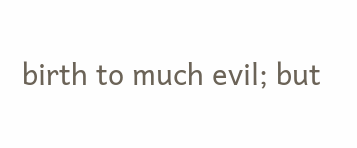birth to much evil; but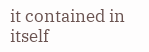it contained in itself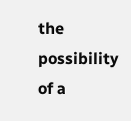the possibility of a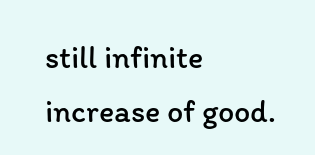still infinite increase of good.